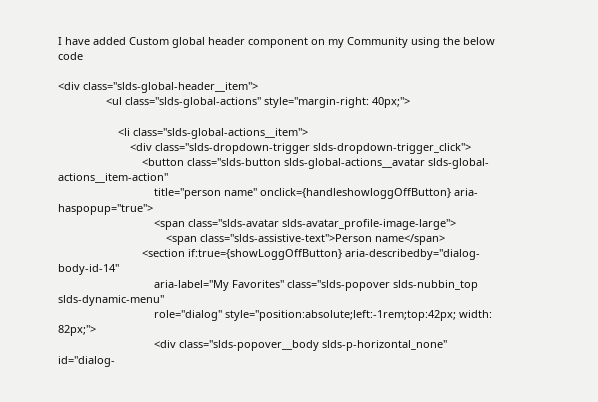I have added Custom global header component on my Community using the below code

<div class="slds-global-header__item">
                <ul class="slds-global-actions" style="margin-right: 40px;">

                    <li class="slds-global-actions__item">
                        <div class="slds-dropdown-trigger slds-dropdown-trigger_click">
                            <button class="slds-button slds-global-actions__avatar slds-global-actions__item-action"
                                title="person name" onclick={handleshowloggOffButton} aria-haspopup="true">
                                <span class="slds-avatar slds-avatar_profile-image-large">
                                    <span class="slds-assistive-text">Person name</span>
                            <section if:true={showLoggOffButton} aria-describedby="dialog-body-id-14"
                                aria-label="My Favorites" class="slds-popover slds-nubbin_top slds-dynamic-menu"
                                role="dialog" style="position:absolute;left:-1rem;top:42px; width: 82px;">
                                <div class="slds-popover__body slds-p-horizontal_none" id="dialog-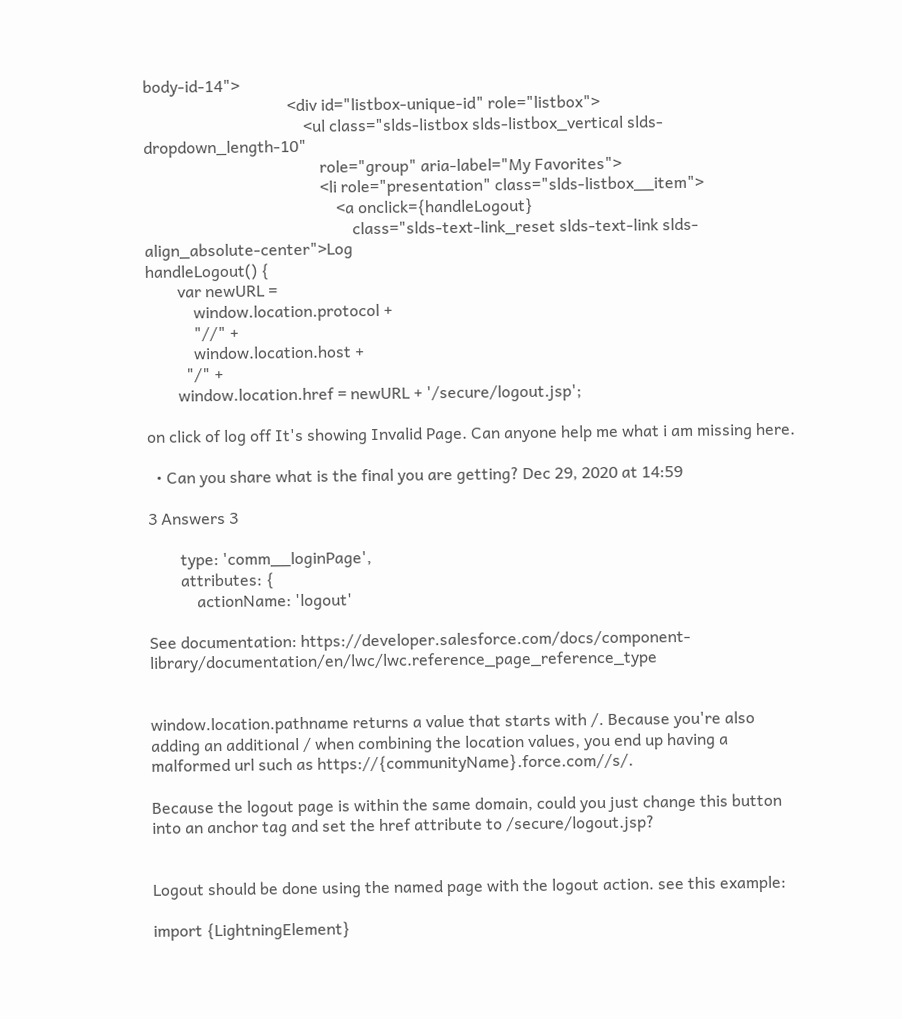body-id-14">
                                    <div id="listbox-unique-id" role="listbox">
                                        <ul class="slds-listbox slds-listbox_vertical slds-dropdown_length-10"
                                            role="group" aria-label="My Favorites">
                                            <li role="presentation" class="slds-listbox__item">
                                                <a onclick={handleLogout}
                                                    class="slds-text-link_reset slds-text-link slds-align_absolute-center">Log
handleLogout() {
        var newURL =
            window.location.protocol +
            "//" +
            window.location.host +
          "/" +
        window.location.href = newURL + '/secure/logout.jsp';

on click of log off It's showing Invalid Page. Can anyone help me what i am missing here.

  • Can you share what is the final you are getting? Dec 29, 2020 at 14:59

3 Answers 3

        type: 'comm__loginPage',
        attributes: {
            actionName: 'logout'

See documentation: https://developer.salesforce.com/docs/component-library/documentation/en/lwc/lwc.reference_page_reference_type


window.location.pathname returns a value that starts with /. Because you're also adding an additional / when combining the location values, you end up having a malformed url such as https://{communityName}.force.com//s/.

Because the logout page is within the same domain, could you just change this button into an anchor tag and set the href attribute to /secure/logout.jsp?


Logout should be done using the named page with the logout action. see this example:

import {LightningElement}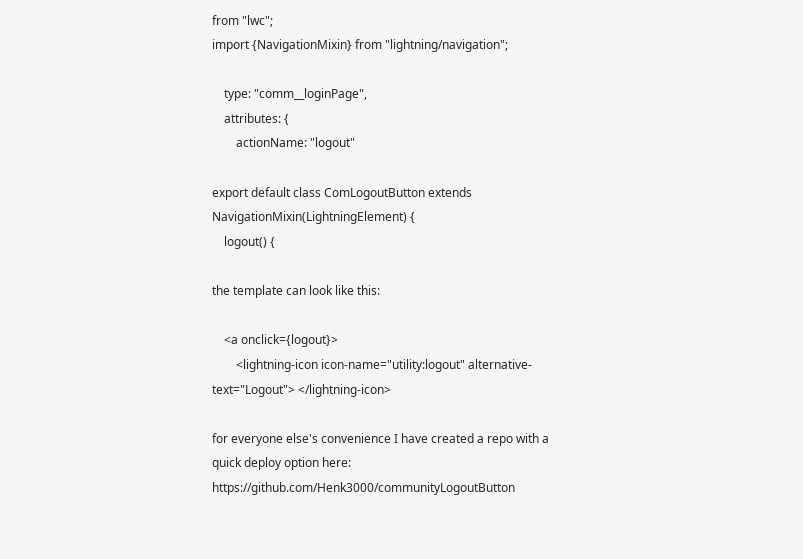from "lwc";
import {NavigationMixin} from "lightning/navigation";

    type: "comm__loginPage",
    attributes: {
        actionName: "logout"

export default class ComLogoutButton extends NavigationMixin(LightningElement) {
    logout() {

the template can look like this:

    <a onclick={logout}>
        <lightning-icon icon-name="utility:logout" alternative-text="Logout"> </lightning-icon>

for everyone else's convenience I have created a repo with a quick deploy option here: https://github.com/Henk3000/communityLogoutButton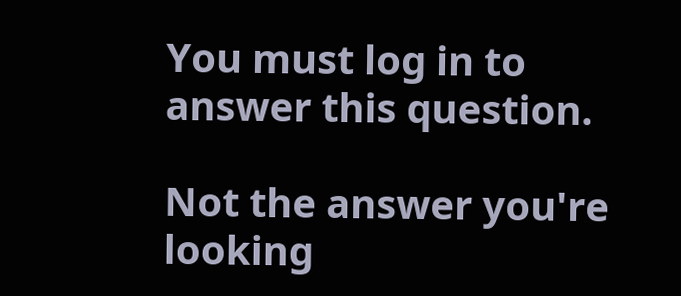You must log in to answer this question.

Not the answer you're looking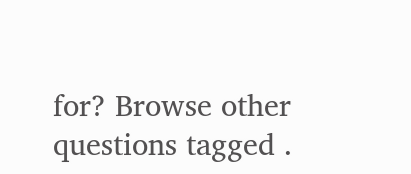for? Browse other questions tagged .